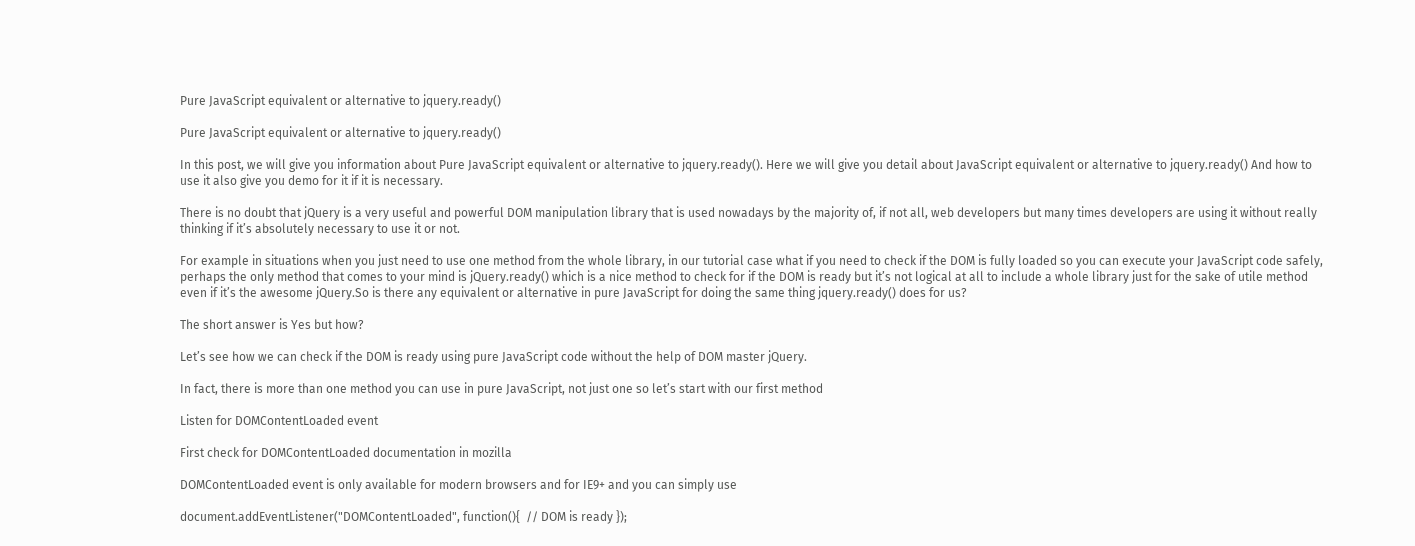Pure JavaScript equivalent or alternative to jquery.ready()

Pure JavaScript equivalent or alternative to jquery.ready()

In this post, we will give you information about Pure JavaScript equivalent or alternative to jquery.ready(). Here we will give you detail about JavaScript equivalent or alternative to jquery.ready() And how to use it also give you demo for it if it is necessary.

There is no doubt that jQuery is a very useful and powerful DOM manipulation library that is used nowadays by the majority of, if not all, web developers but many times developers are using it without really thinking if it’s absolutely necessary to use it or not.

For example in situations when you just need to use one method from the whole library, in our tutorial case what if you need to check if the DOM is fully loaded so you can execute your JavaScript code safely, perhaps the only method that comes to your mind is jQuery.ready() which is a nice method to check for if the DOM is ready but it’s not logical at all to include a whole library just for the sake of utile method even if it’s the awesome jQuery.So is there any equivalent or alternative in pure JavaScript for doing the same thing jquery.ready() does for us?

The short answer is Yes but how?

Let’s see how we can check if the DOM is ready using pure JavaScript code without the help of DOM master jQuery.

In fact, there is more than one method you can use in pure JavaScript, not just one so let’s start with our first method

Listen for DOMContentLoaded event

First check for DOMContentLoaded documentation in mozilla

DOMContentLoaded event is only available for modern browsers and for IE9+ and you can simply use

document.addEventListener("DOMContentLoaded", function(){  // DOM is ready });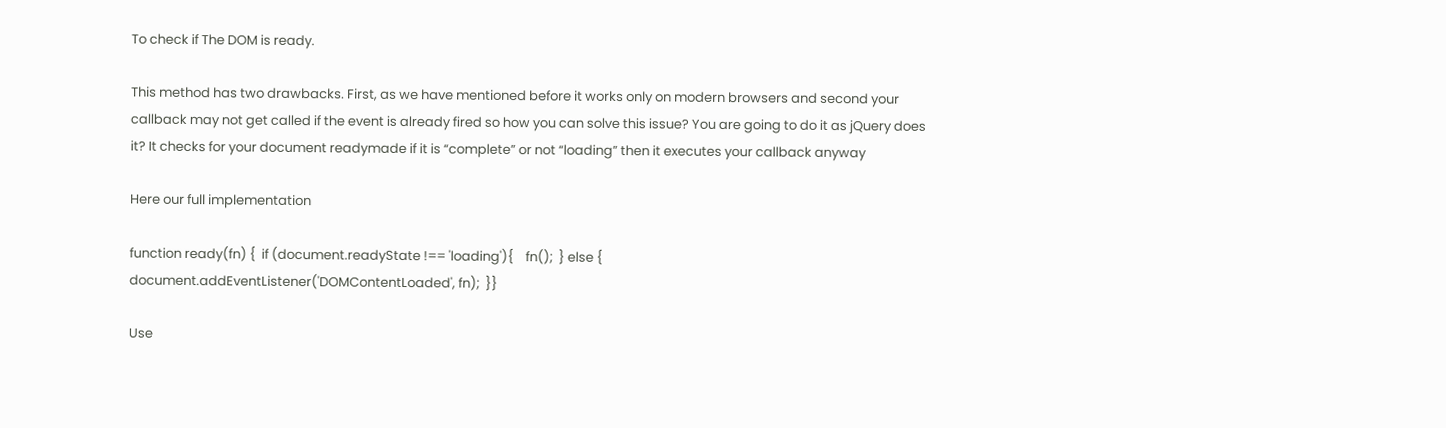To check if The DOM is ready.

This method has two drawbacks. First, as we have mentioned before it works only on modern browsers and second your callback may not get called if the event is already fired so how you can solve this issue? You are going to do it as jQuery does it? It checks for your document readymade if it is “complete” or not “loading” then it executes your callback anyway

Here our full implementation

function ready(fn) {  if (document.readyState !== 'loading'){    fn();  } else {    document.addEventListener('DOMContentLoaded', fn);  }}

Use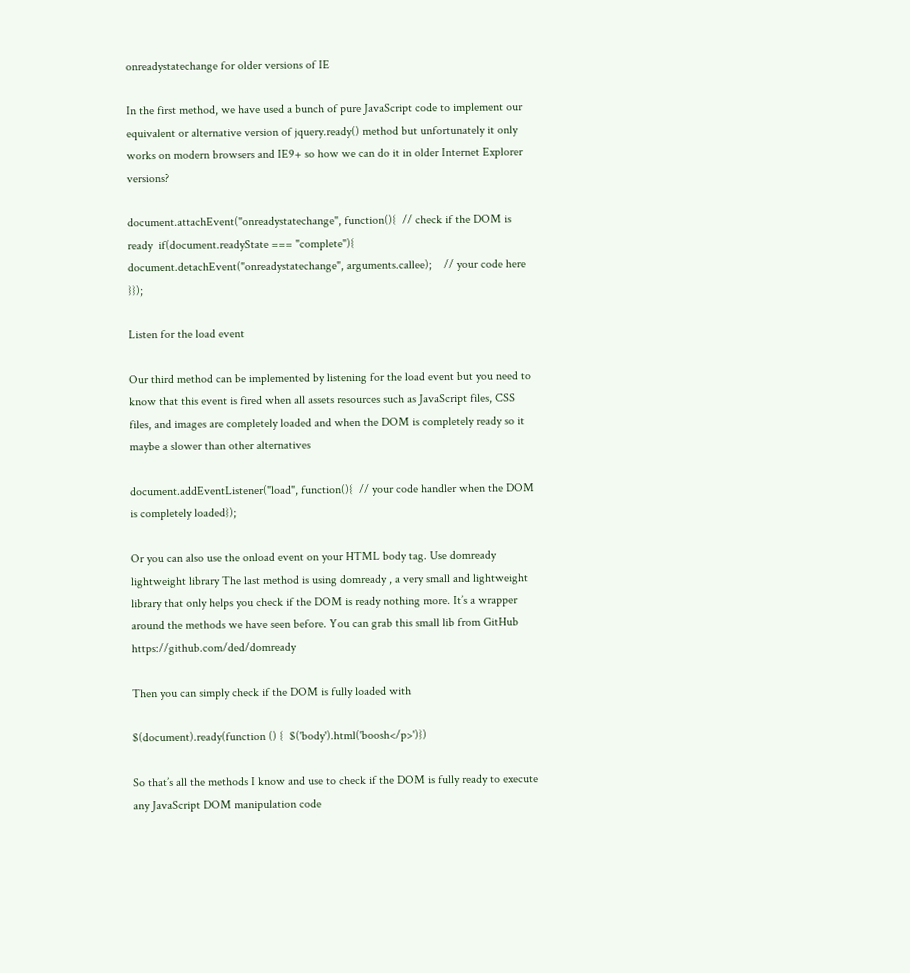onreadystatechange for older versions of IE

In the first method, we have used a bunch of pure JavaScript code to implement our equivalent or alternative version of jquery.ready() method but unfortunately it only works on modern browsers and IE9+ so how we can do it in older Internet Explorer versions?

document.attachEvent("onreadystatechange", function(){  // check if the DOM is ready  if(document.readyState === "complete"){    document.detachEvent("onreadystatechange", arguments.callee);    // your code here   }});

Listen for the load event

Our third method can be implemented by listening for the load event but you need to know that this event is fired when all assets resources such as JavaScript files, CSS files, and images are completely loaded and when the DOM is completely ready so it maybe a slower than other alternatives

document.addEventListener("load", function(){  // your code handler when the DOM is completely loaded});

Or you can also use the onload event on your HTML body tag. Use domready lightweight library The last method is using domready , a very small and lightweight library that only helps you check if the DOM is ready nothing more. It’s a wrapper around the methods we have seen before. You can grab this small lib from GitHub https://github.com/ded/domready

Then you can simply check if the DOM is fully loaded with

$(document).ready(function () {  $('body').html('boosh</p>')})

So that’s all the methods I know and use to check if the DOM is fully ready to execute any JavaScript DOM manipulation code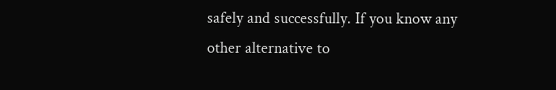safely and successfully. If you know any other alternative to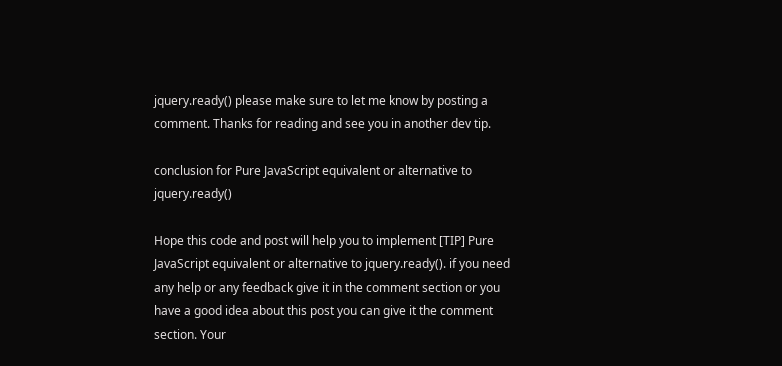jquery.ready() please make sure to let me know by posting a comment. Thanks for reading and see you in another dev tip.

conclusion for Pure JavaScript equivalent or alternative to jquery.ready()

Hope this code and post will help you to implement [TIP] Pure JavaScript equivalent or alternative to jquery.ready(). if you need any help or any feedback give it in the comment section or you have a good idea about this post you can give it the comment section. Your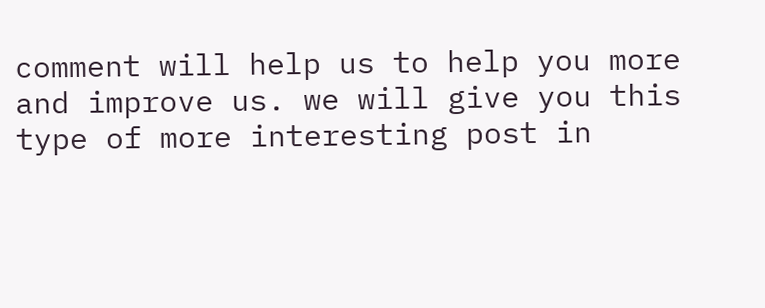comment will help us to help you more and improve us. we will give you this type of more interesting post in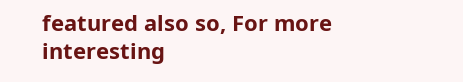featured also so, For more interesting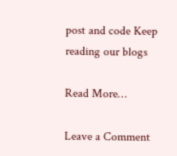post and code Keep reading our blogs

Read More…

Leave a Comment